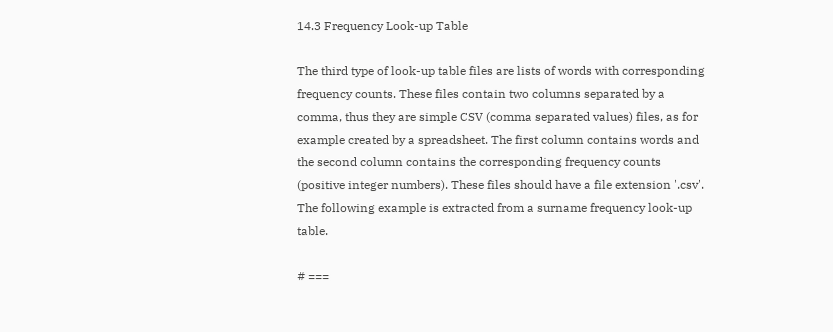14.3 Frequency Look-up Table

The third type of look-up table files are lists of words with corresponding frequency counts. These files contain two columns separated by a comma, thus they are simple CSV (comma separated values) files, as for example created by a spreadsheet. The first column contains words and the second column contains the corresponding frequency counts (positive integer numbers). These files should have a file extension '.csv'. The following example is extracted from a surname frequency look-up table.

# ===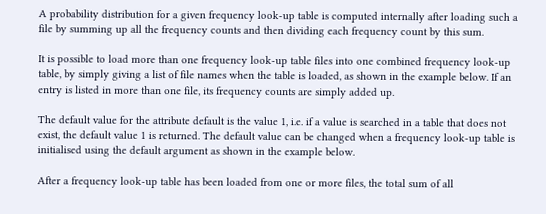A probability distribution for a given frequency look-up table is computed internally after loading such a file by summing up all the frequency counts and then dividing each frequency count by this sum.

It is possible to load more than one frequency look-up table files into one combined frequency look-up table, by simply giving a list of file names when the table is loaded, as shown in the example below. If an entry is listed in more than one file, its frequency counts are simply added up.

The default value for the attribute default is the value 1, i.e. if a value is searched in a table that does not exist, the default value 1 is returned. The default value can be changed when a frequency look-up table is initialised using the default argument as shown in the example below.

After a frequency look-up table has been loaded from one or more files, the total sum of all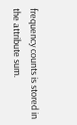frequency counts is stored in the attribute sum.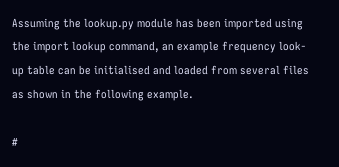Assuming the lookup.py module has been imported using the import lookup command, an example frequency look-up table can be initialised and loaded from several files as shown in the following example.

#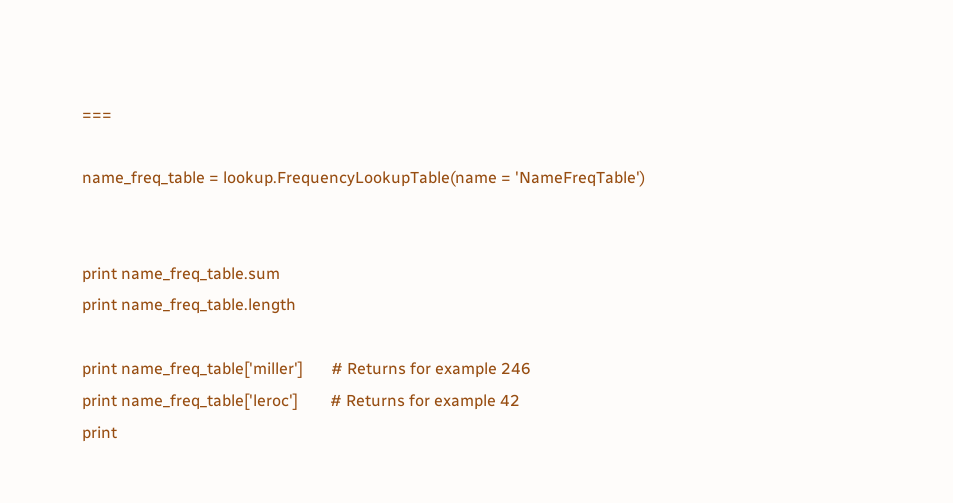===

name_freq_table = lookup.FrequencyLookupTable(name = 'NameFreqTable')


print name_freq_table.sum
print name_freq_table.length

print name_freq_table['miller']       # Returns for example 246
print name_freq_table['leroc']        # Returns for example 42
print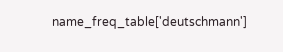name_freq_table['deutschmann']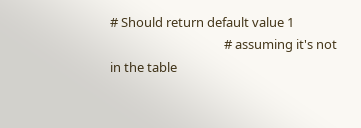# Should return default value 1
                                      # assuming it's not in the table